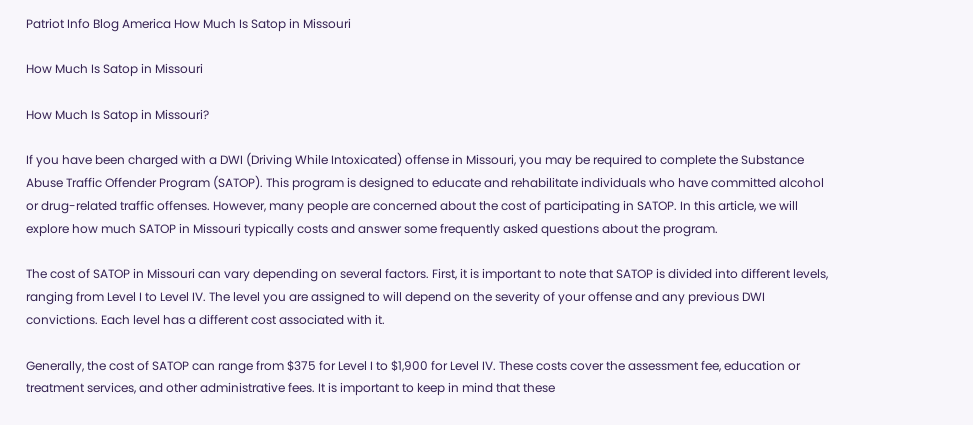Patriot Info Blog America How Much Is Satop in Missouri

How Much Is Satop in Missouri

How Much Is Satop in Missouri?

If you have been charged with a DWI (Driving While Intoxicated) offense in Missouri, you may be required to complete the Substance Abuse Traffic Offender Program (SATOP). This program is designed to educate and rehabilitate individuals who have committed alcohol or drug-related traffic offenses. However, many people are concerned about the cost of participating in SATOP. In this article, we will explore how much SATOP in Missouri typically costs and answer some frequently asked questions about the program.

The cost of SATOP in Missouri can vary depending on several factors. First, it is important to note that SATOP is divided into different levels, ranging from Level I to Level IV. The level you are assigned to will depend on the severity of your offense and any previous DWI convictions. Each level has a different cost associated with it.

Generally, the cost of SATOP can range from $375 for Level I to $1,900 for Level IV. These costs cover the assessment fee, education or treatment services, and other administrative fees. It is important to keep in mind that these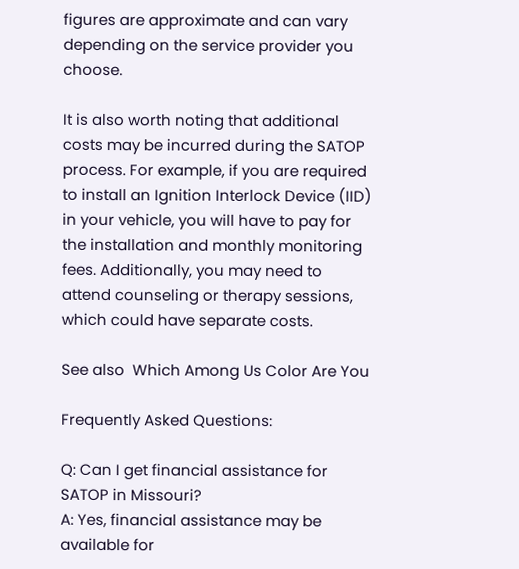figures are approximate and can vary depending on the service provider you choose.

It is also worth noting that additional costs may be incurred during the SATOP process. For example, if you are required to install an Ignition Interlock Device (IID) in your vehicle, you will have to pay for the installation and monthly monitoring fees. Additionally, you may need to attend counseling or therapy sessions, which could have separate costs.

See also  Which Among Us Color Are You

Frequently Asked Questions:

Q: Can I get financial assistance for SATOP in Missouri?
A: Yes, financial assistance may be available for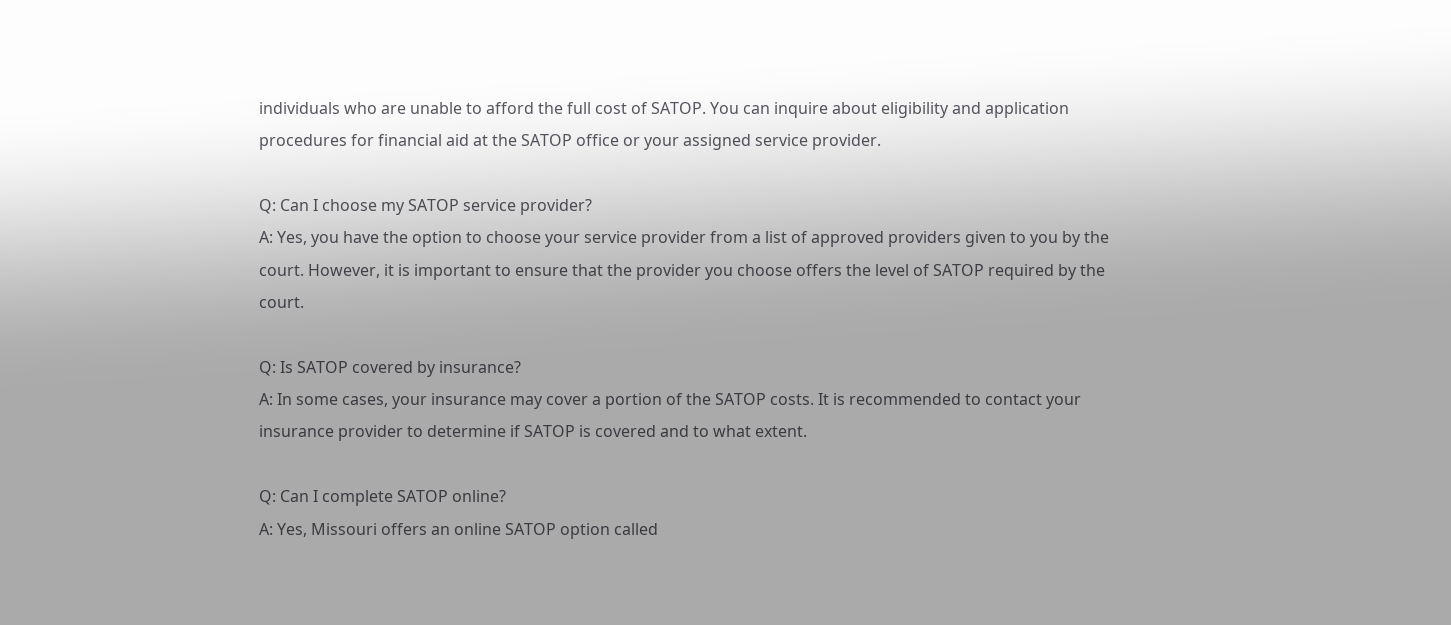individuals who are unable to afford the full cost of SATOP. You can inquire about eligibility and application procedures for financial aid at the SATOP office or your assigned service provider.

Q: Can I choose my SATOP service provider?
A: Yes, you have the option to choose your service provider from a list of approved providers given to you by the court. However, it is important to ensure that the provider you choose offers the level of SATOP required by the court.

Q: Is SATOP covered by insurance?
A: In some cases, your insurance may cover a portion of the SATOP costs. It is recommended to contact your insurance provider to determine if SATOP is covered and to what extent.

Q: Can I complete SATOP online?
A: Yes, Missouri offers an online SATOP option called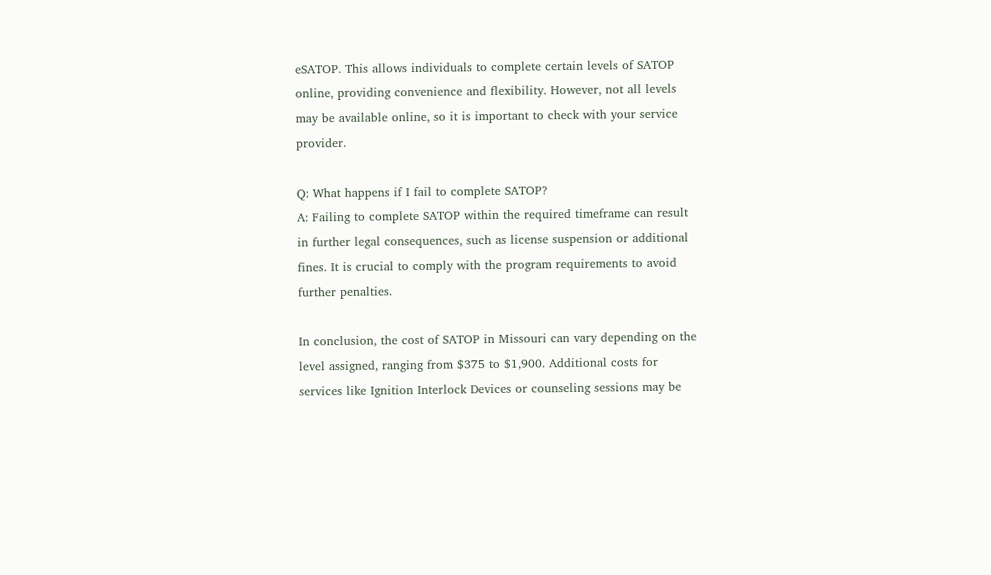eSATOP. This allows individuals to complete certain levels of SATOP online, providing convenience and flexibility. However, not all levels may be available online, so it is important to check with your service provider.

Q: What happens if I fail to complete SATOP?
A: Failing to complete SATOP within the required timeframe can result in further legal consequences, such as license suspension or additional fines. It is crucial to comply with the program requirements to avoid further penalties.

In conclusion, the cost of SATOP in Missouri can vary depending on the level assigned, ranging from $375 to $1,900. Additional costs for services like Ignition Interlock Devices or counseling sessions may be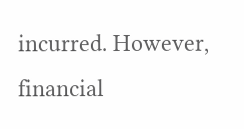incurred. However, financial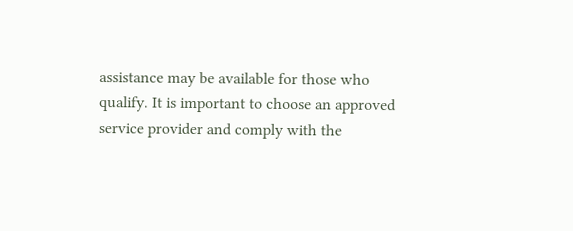assistance may be available for those who qualify. It is important to choose an approved service provider and comply with the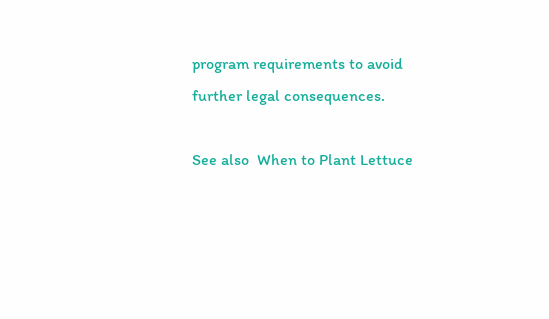program requirements to avoid further legal consequences.

See also  When to Plant Lettuce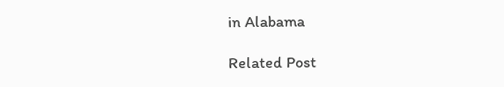in Alabama

Related Post